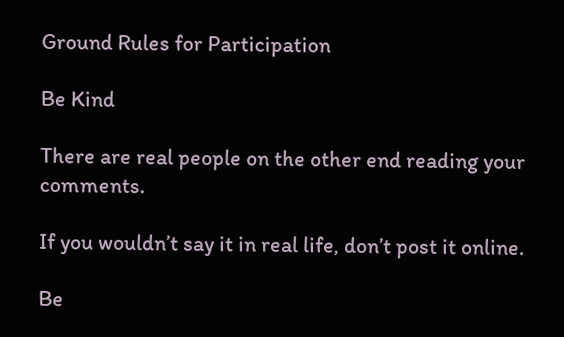Ground Rules for Participation

Be Kind

There are real people on the other end reading your comments.

If you wouldn’t say it in real life, don’t post it online.

Be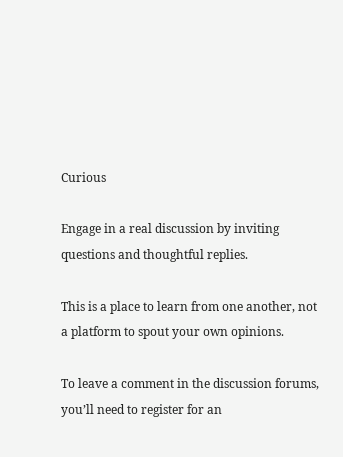Curious

Engage in a real discussion by inviting questions and thoughtful replies.

This is a place to learn from one another, not a platform to spout your own opinions.

To leave a comment in the discussion forums, you’ll need to register for an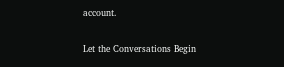account.

Let the Conversations Begin